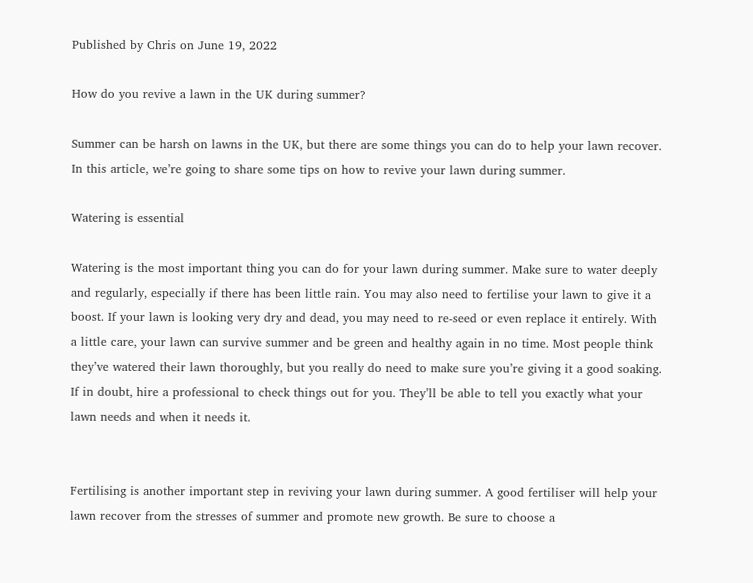Published by Chris on June 19, 2022

How do you revive a lawn in the UK during summer?

Summer can be harsh on lawns in the UK, but there are some things you can do to help your lawn recover. In this article, we’re going to share some tips on how to revive your lawn during summer.

Watering is essential

Watering is the most important thing you can do for your lawn during summer. Make sure to water deeply and regularly, especially if there has been little rain. You may also need to fertilise your lawn to give it a boost. If your lawn is looking very dry and dead, you may need to re-seed or even replace it entirely. With a little care, your lawn can survive summer and be green and healthy again in no time. Most people think they’ve watered their lawn thoroughly, but you really do need to make sure you’re giving it a good soaking. If in doubt, hire a professional to check things out for you. They’ll be able to tell you exactly what your lawn needs and when it needs it.


Fertilising is another important step in reviving your lawn during summer. A good fertiliser will help your lawn recover from the stresses of summer and promote new growth. Be sure to choose a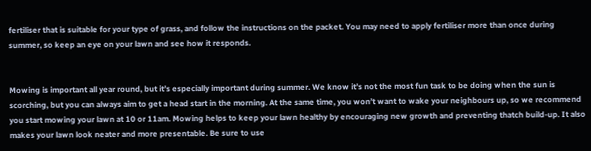fertiliser that is suitable for your type of grass, and follow the instructions on the packet. You may need to apply fertiliser more than once during summer, so keep an eye on your lawn and see how it responds.


Mowing is important all year round, but it’s especially important during summer. We know it’s not the most fun task to be doing when the sun is scorching, but you can always aim to get a head start in the morning. At the same time, you won’t want to wake your neighbours up, so we recommend you start mowing your lawn at 10 or 11am. Mowing helps to keep your lawn healthy by encouraging new growth and preventing thatch build-up. It also makes your lawn look neater and more presentable. Be sure to use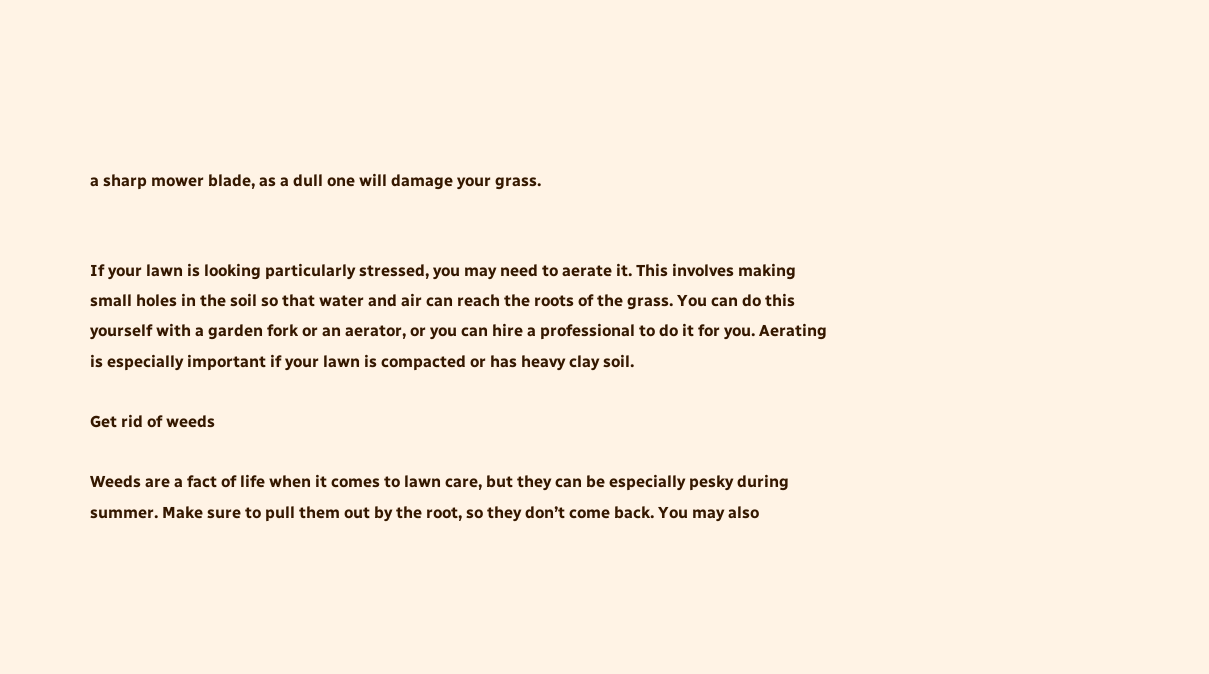a sharp mower blade, as a dull one will damage your grass.


If your lawn is looking particularly stressed, you may need to aerate it. This involves making small holes in the soil so that water and air can reach the roots of the grass. You can do this yourself with a garden fork or an aerator, or you can hire a professional to do it for you. Aerating is especially important if your lawn is compacted or has heavy clay soil.

Get rid of weeds

Weeds are a fact of life when it comes to lawn care, but they can be especially pesky during summer. Make sure to pull them out by the root, so they don’t come back. You may also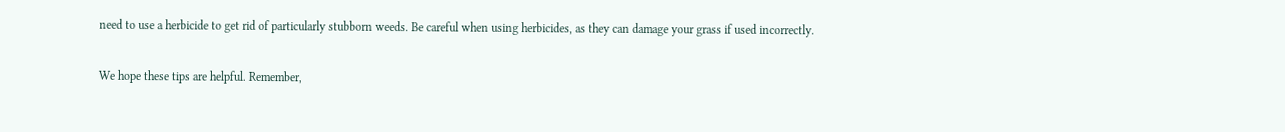need to use a herbicide to get rid of particularly stubborn weeds. Be careful when using herbicides, as they can damage your grass if used incorrectly.

We hope these tips are helpful. Remember,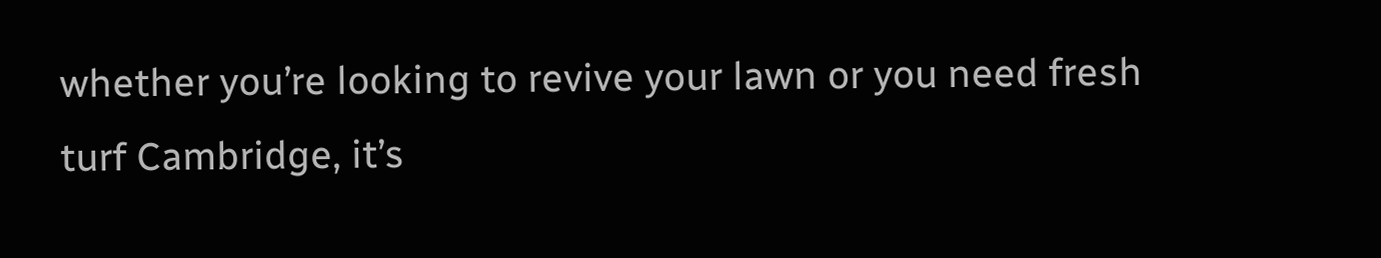whether you’re looking to revive your lawn or you need fresh turf Cambridge, it’s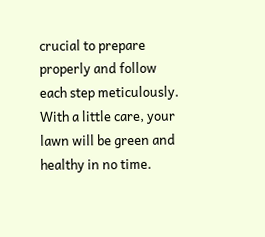crucial to prepare properly and follow each step meticulously. With a little care, your lawn will be green and healthy in no time.